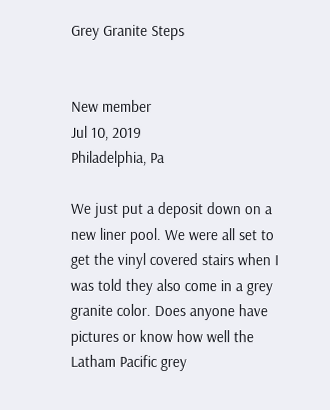Grey Granite Steps


New member
Jul 10, 2019
Philadelphia, Pa

We just put a deposit down on a new liner pool. We were all set to get the vinyl covered stairs when I was told they also come in a grey granite color. Does anyone have pictures or know how well the Latham Pacific grey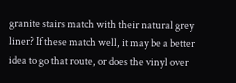granite stairs match with their natural grey liner? If these match well, it may be a better idea to go that route, or does the vinyl over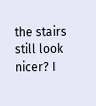the stairs still look nicer? I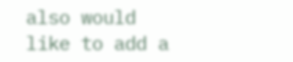also would like to add a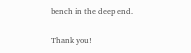bench in the deep end.

Thank you!